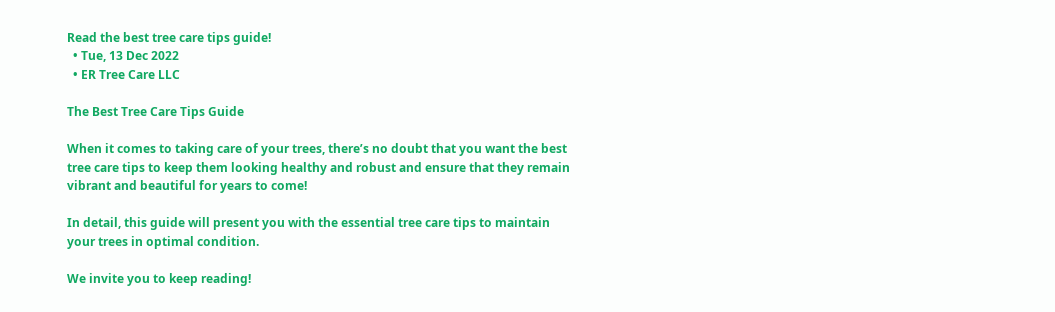Read the best tree care tips guide!
  • Tue, 13 Dec 2022
  • ER Tree Care LLC

The Best Tree Care Tips Guide

When it comes to taking care of your trees, there’s no doubt that you want the best tree care tips to keep them looking healthy and robust and ensure that they remain vibrant and beautiful for years to come!

In detail, this guide will present you with the essential tree care tips to maintain your trees in optimal condition.

We invite you to keep reading!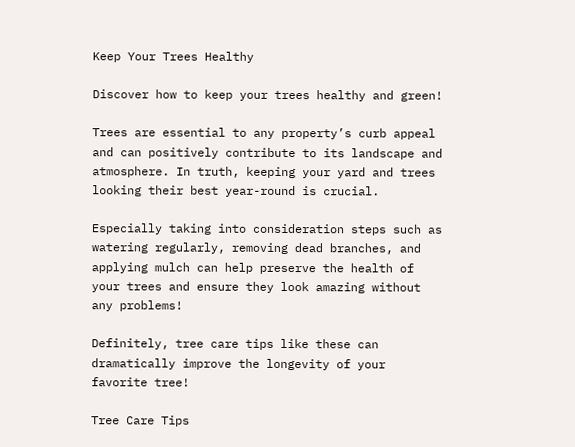Keep Your Trees Healthy

Discover how to keep your trees healthy and green!

Trees are essential to any property’s curb appeal and can positively contribute to its landscape and atmosphere. In truth, keeping your yard and trees looking their best year-round is crucial.

Especially taking into consideration steps such as watering regularly, removing dead branches, and applying mulch can help preserve the health of your trees and ensure they look amazing without any problems!

Definitely, tree care tips like these can dramatically improve the longevity of your favorite tree!

Tree Care Tips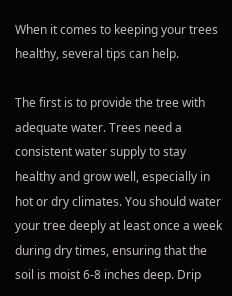When it comes to keeping your trees healthy, several tips can help.

The first is to provide the tree with adequate water. Trees need a consistent water supply to stay healthy and grow well, especially in hot or dry climates. You should water your tree deeply at least once a week during dry times, ensuring that the soil is moist 6-8 inches deep. Drip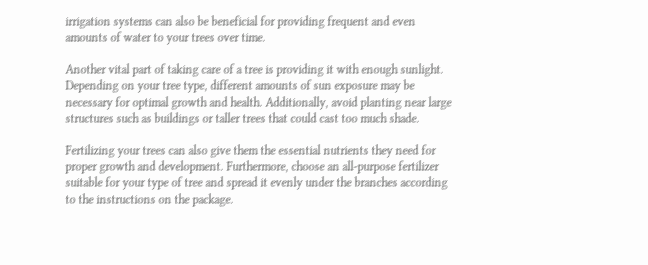irrigation systems can also be beneficial for providing frequent and even amounts of water to your trees over time.

Another vital part of taking care of a tree is providing it with enough sunlight. Depending on your tree type, different amounts of sun exposure may be necessary for optimal growth and health. Additionally, avoid planting near large structures such as buildings or taller trees that could cast too much shade.

Fertilizing your trees can also give them the essential nutrients they need for proper growth and development. Furthermore, choose an all-purpose fertilizer suitable for your type of tree and spread it evenly under the branches according to the instructions on the package.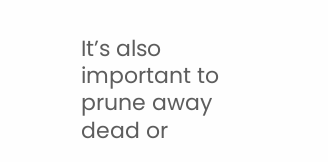It’s also important to prune away dead or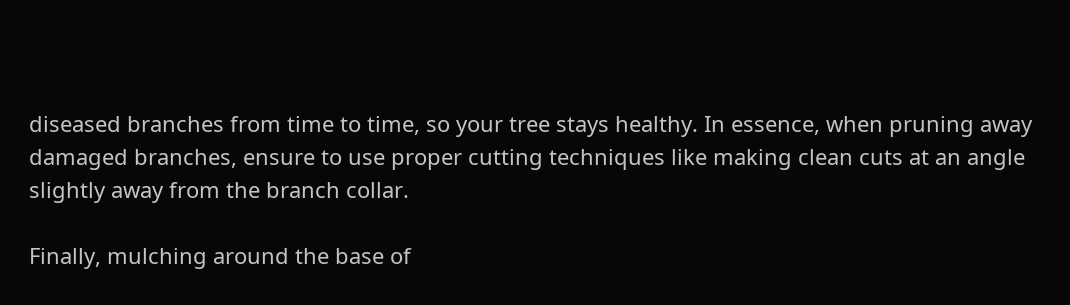diseased branches from time to time, so your tree stays healthy. In essence, when pruning away damaged branches, ensure to use proper cutting techniques like making clean cuts at an angle slightly away from the branch collar.

Finally, mulching around the base of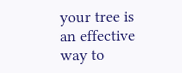your tree is an effective way to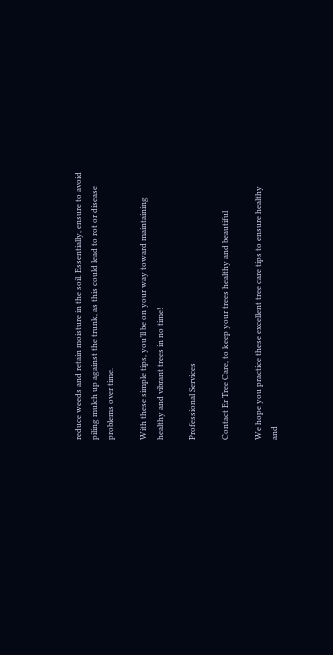reduce weeds and retain moisture in the soil. Essentially, ensure to avoid piling mulch up against the trunk, as this could lead to rot or disease problems over time.

With these simple tips, you’ll be on your way toward maintaining healthy and vibrant trees in no time!

Professional Services

Contact Er Tree Care, to keep your trees healthy and beautiful

We hope you practice these excellent tree care tips to ensure healthy and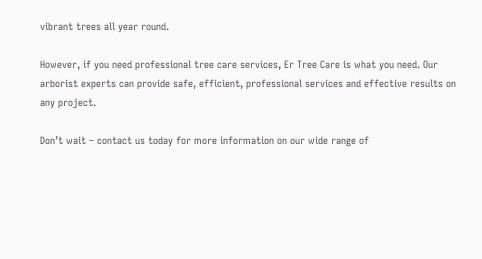vibrant trees all year round.

However, if you need professional tree care services, Er Tree Care is what you need. Our arborist experts can provide safe, efficient, professional services and effective results on any project.

Don’t wait – contact us today for more information on our wide range of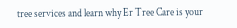tree services and learn why Er Tree Care is your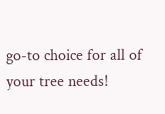go-to choice for all of your tree needs!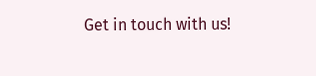Get in touch with us!